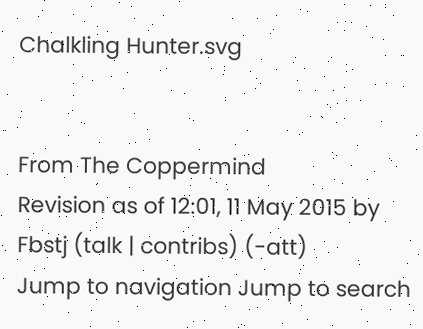Chalkling Hunter.svg


From The Coppermind
Revision as of 12:01, 11 May 2015 by Fbstj (talk | contribs) (-att)
Jump to navigation Jump to search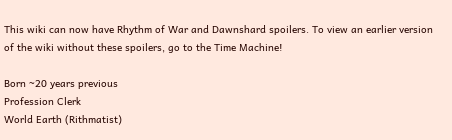This wiki can now have Rhythm of War and Dawnshard spoilers. To view an earlier version of the wiki without these spoilers, go to the Time Machine!

Born ~20 years previous
Profession Clerk
World Earth (Rithmatist)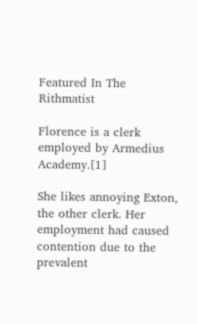Featured In The Rithmatist

Florence is a clerk employed by Armedius Academy.[1]

She likes annoying Exton, the other clerk. Her employment had caused contention due to the prevalent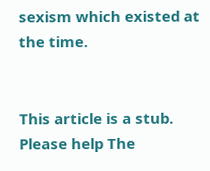sexism which existed at the time.


This article is a stub. Please help The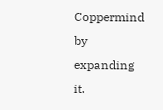Coppermind by expanding it.